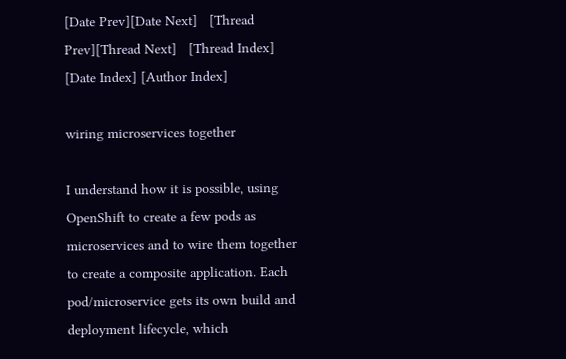[Date Prev][Date Next]   [Thread Prev][Thread Next]   [Thread Index] [Date Index] [Author Index]

wiring microservices together

I understand how it is possible, using OpenShift to create a few pods as microservices and to wire them together to create a composite application. Each pod/microservice gets its own build and deployment lifecycle, which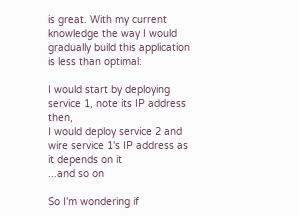is great. With my current knowledge the way I would gradually build this application is less than optimal:

I would start by deploying service 1, note its IP address then,
I would deploy service 2 and wire service 1's IP address as it depends on it
...and so on

So I'm wondering if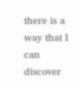there is a way that I can discover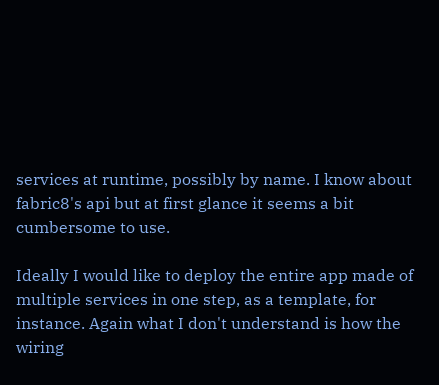services at runtime, possibly by name. I know about fabric8's api but at first glance it seems a bit cumbersome to use.

Ideally I would like to deploy the entire app made of multiple services in one step, as a template, for instance. Again what I don't understand is how the wiring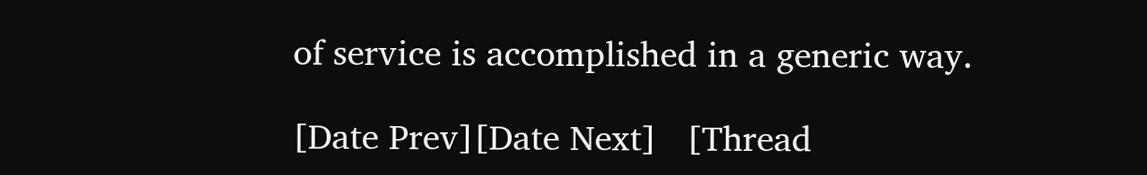of service is accomplished in a generic way.

[Date Prev][Date Next]   [Thread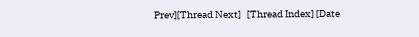Prev][Thread Next]   [Thread Index] [Date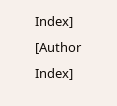Index] [Author Index]